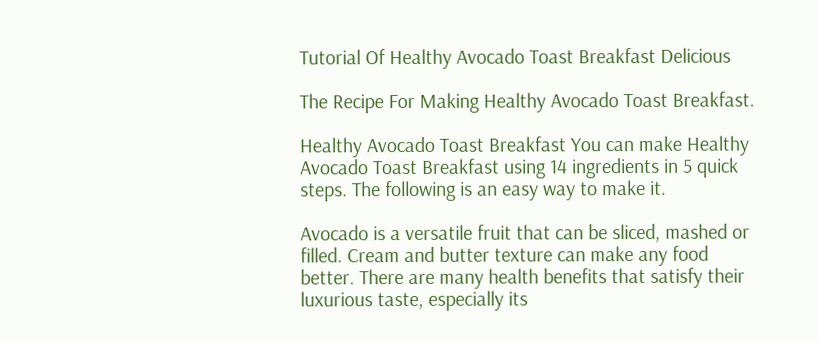Tutorial Of Healthy Avocado Toast Breakfast Delicious

The Recipe For Making Healthy Avocado Toast Breakfast.

Healthy Avocado Toast Breakfast You can make Healthy Avocado Toast Breakfast using 14 ingredients in 5 quick steps. The following is an easy way to make it.

Avocado is a versatile fruit that can be sliced, mashed or filled. Cream and butter texture can make any food better. There are many health benefits that satisfy their luxurious taste, especially its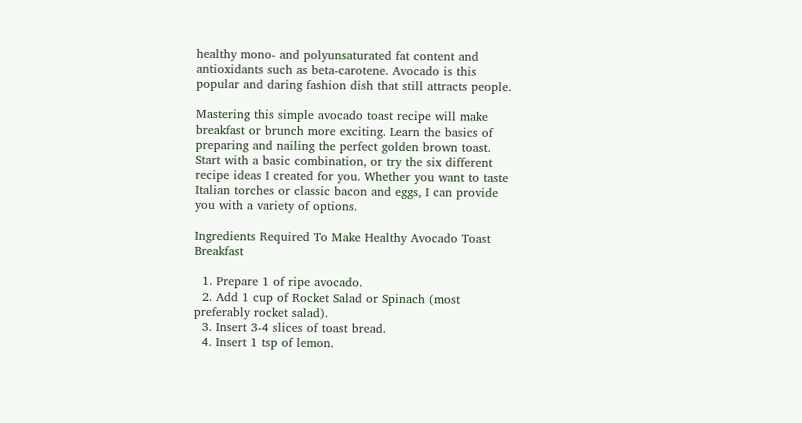healthy mono- and polyunsaturated fat content and antioxidants such as beta-carotene. Avocado is this popular and daring fashion dish that still attracts people.

Mastering this simple avocado toast recipe will make breakfast or brunch more exciting. Learn the basics of preparing and nailing the perfect golden brown toast. Start with a basic combination, or try the six different recipe ideas I created for you. Whether you want to taste Italian torches or classic bacon and eggs, I can provide you with a variety of options.

Ingredients Required To Make Healthy Avocado Toast Breakfast

  1. Prepare 1 of ripe avocado.
  2. Add 1 cup of Rocket Salad or Spinach (most preferably rocket salad).
  3. Insert 3-4 slices of toast bread.
  4. Insert 1 tsp of lemon.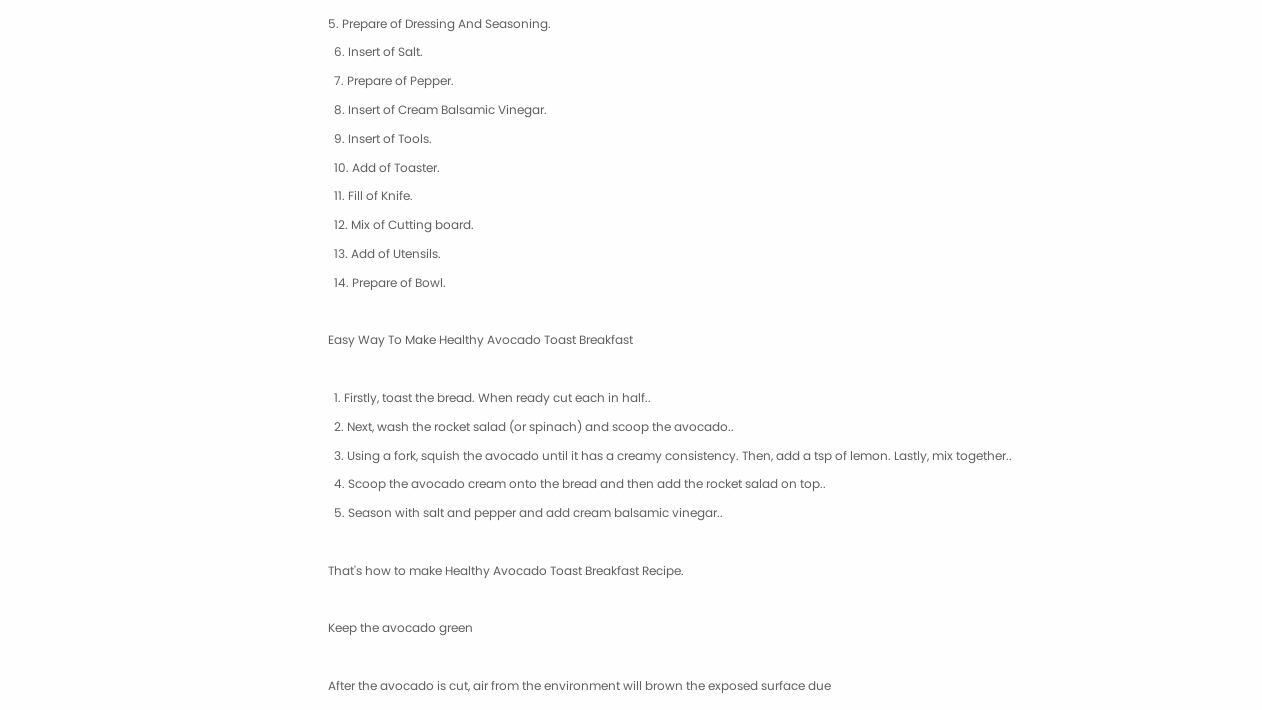5. Prepare of Dressing And Seasoning.
  6. Insert of Salt.
  7. Prepare of Pepper.
  8. Insert of Cream Balsamic Vinegar.
  9. Insert of Tools.
  10. Add of Toaster.
  11. Fill of Knife.
  12. Mix of Cutting board.
  13. Add of Utensils.
  14. Prepare of Bowl.

Easy Way To Make Healthy Avocado Toast Breakfast

  1. Firstly, toast the bread. When ready cut each in half..
  2. Next, wash the rocket salad (or spinach) and scoop the avocado..
  3. Using a fork, squish the avocado until it has a creamy consistency. Then, add a tsp of lemon. Lastly, mix together..
  4. Scoop the avocado cream onto the bread and then add the rocket salad on top..
  5. Season with salt and pepper and add cream balsamic vinegar..

That's how to make Healthy Avocado Toast Breakfast Recipe.

Keep the avocado green

After the avocado is cut, air from the environment will brown the exposed surface due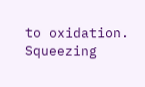to oxidation. Squeezing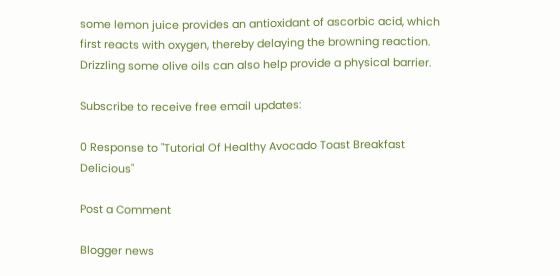some lemon juice provides an antioxidant of ascorbic acid, which first reacts with oxygen, thereby delaying the browning reaction. Drizzling some olive oils can also help provide a physical barrier.

Subscribe to receive free email updates:

0 Response to "Tutorial Of Healthy Avocado Toast Breakfast Delicious"

Post a Comment

Blogger news